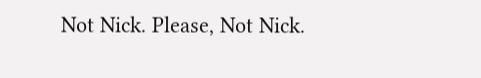Not Nick. Please, Not Nick.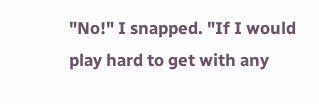"No!" I snapped. "If I would play hard to get with any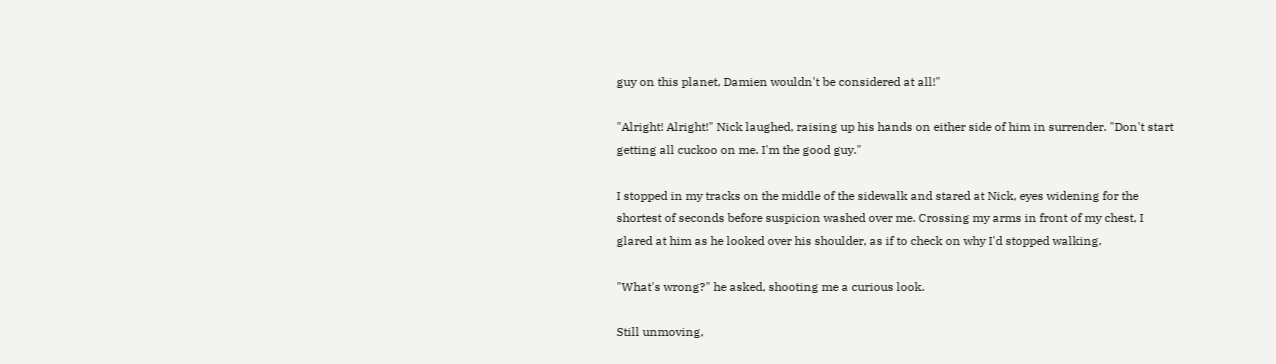guy on this planet, Damien wouldn't be considered at all!"

"Alright! Alright!" Nick laughed, raising up his hands on either side of him in surrender. "Don't start getting all cuckoo on me. I'm the good guy."

I stopped in my tracks on the middle of the sidewalk and stared at Nick, eyes widening for the shortest of seconds before suspicion washed over me. Crossing my arms in front of my chest, I glared at him as he looked over his shoulder, as if to check on why I'd stopped walking.

"What's wrong?" he asked, shooting me a curious look.

Still unmoving,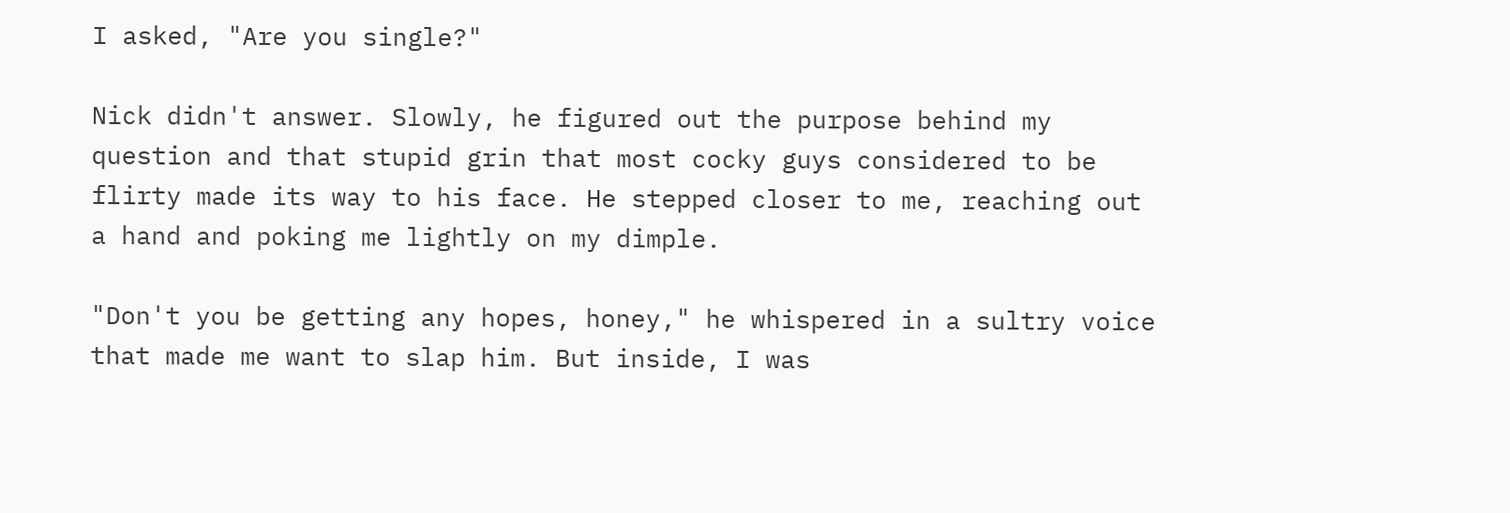I asked, "Are you single?"

Nick didn't answer. Slowly, he figured out the purpose behind my question and that stupid grin that most cocky guys considered to be flirty made its way to his face. He stepped closer to me, reaching out a hand and poking me lightly on my dimple.

"Don't you be getting any hopes, honey," he whispered in a sultry voice that made me want to slap him. But inside, I was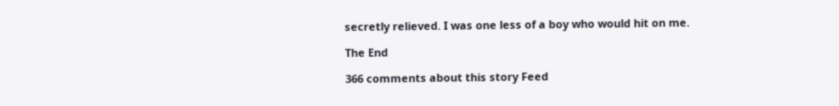secretly relieved. I was one less of a boy who would hit on me.

The End

366 comments about this story Feed